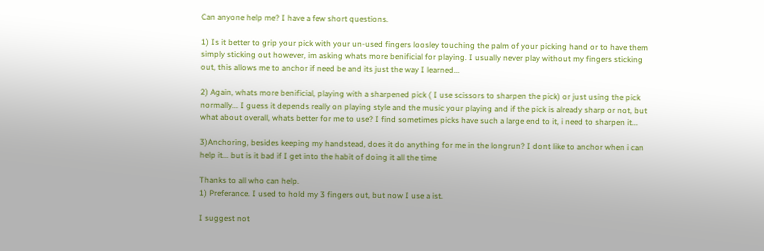Can anyone help me? I have a few short questions.

1) Is it better to grip your pick with your un-used fingers loosley touching the palm of your picking hand or to have them simply sticking out however, im asking whats more benificial for playing. I usually never play without my fingers sticking out, this allows me to anchor if need be and its just the way I learned...

2) Again, whats more benificial, playing with a sharpened pick ( I use scissors to sharpen the pick) or just using the pick normally... I guess it depends really on playing style and the music your playing and if the pick is already sharp or not, but what about overall, whats better for me to use? I find sometimes picks have such a large end to it, i need to sharpen it...

3)Anchoring, besides keeping my handstead, does it do anything for me in the longrun? I dont like to anchor when i can help it... but is it bad if I get into the habit of doing it all the time

Thanks to all who can help.
1) Preferance. I used to hold my 3 fingers out, but now I use a ist.

I suggest not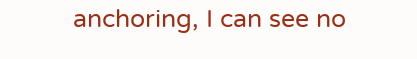anchoring, I can see no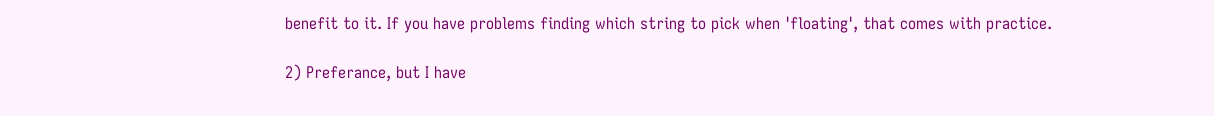benefit to it. If you have problems finding which string to pick when 'floating', that comes with practice.

2) Preferance, but I have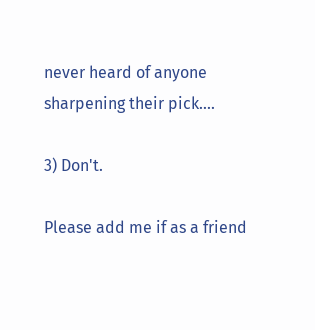never heard of anyone sharpening their pick....

3) Don't.

Please add me if as a friend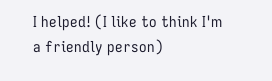I helped! (I like to think I'm a friendly person)